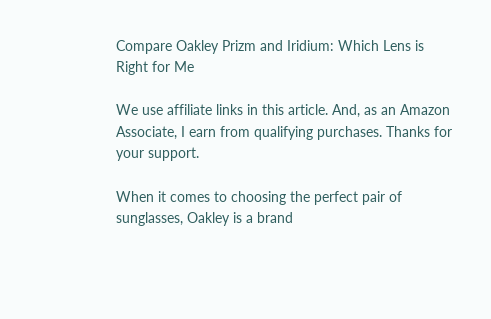Compare Oakley Prizm and Iridium: Which Lens is Right for Me

We use affiliate links in this article. And, as an Amazon Associate, I earn from qualifying purchases. Thanks for your support.

When it comes to choosing the perfect pair of sunglasses, Oakley is a brand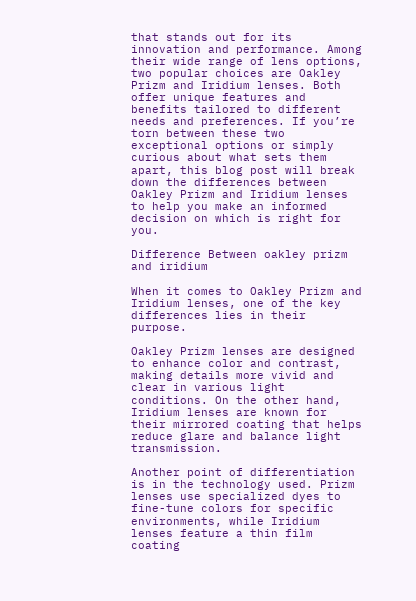that stands out for its innovation and performance. Among their wide range of lens options, two popular choices are Oakley Prizm and Iridium lenses. Both offer unique features and benefits tailored to different needs and preferences. If you’re torn between these two exceptional options or simply curious about what sets them apart, this blog post will break down the differences between Oakley Prizm and Iridium lenses to help you make an informed decision on which is right for you.

Difference Between oakley prizm and iridium

When it comes to Oakley Prizm and Iridium lenses, one of the key differences lies in their purpose.

Oakley Prizm lenses are designed to enhance color and contrast, making details more vivid and clear in various light conditions. On the other hand, Iridium lenses are known for their mirrored coating that helps reduce glare and balance light transmission.

Another point of differentiation is in the technology used. Prizm lenses use specialized dyes to fine-tune colors for specific environments, while Iridium lenses feature a thin film coating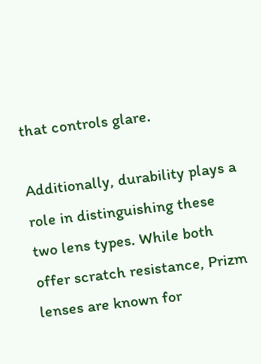that controls glare.

Additionally, durability plays a role in distinguishing these two lens types. While both offer scratch resistance, Prizm lenses are known for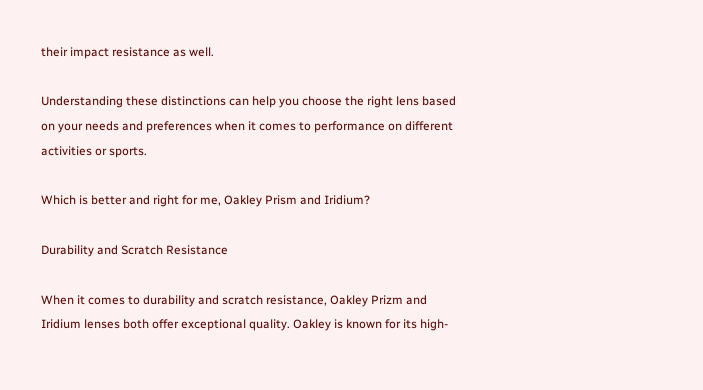their impact resistance as well.

Understanding these distinctions can help you choose the right lens based on your needs and preferences when it comes to performance on different activities or sports.

Which is better and right for me, Oakley Prism and Iridium?

Durability and Scratch Resistance

When it comes to durability and scratch resistance, Oakley Prizm and Iridium lenses both offer exceptional quality. Oakley is known for its high-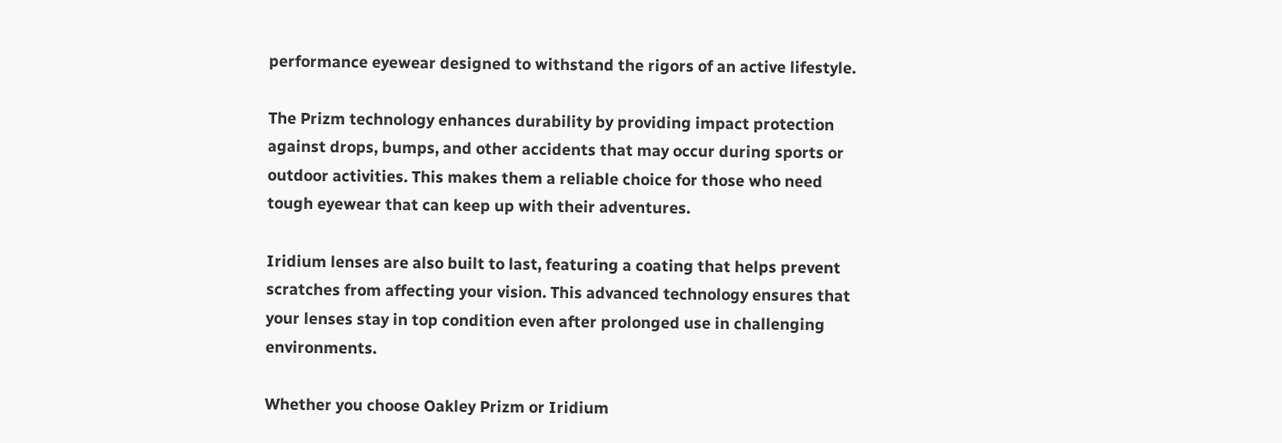performance eyewear designed to withstand the rigors of an active lifestyle.

The Prizm technology enhances durability by providing impact protection against drops, bumps, and other accidents that may occur during sports or outdoor activities. This makes them a reliable choice for those who need tough eyewear that can keep up with their adventures.

Iridium lenses are also built to last, featuring a coating that helps prevent scratches from affecting your vision. This advanced technology ensures that your lenses stay in top condition even after prolonged use in challenging environments.

Whether you choose Oakley Prizm or Iridium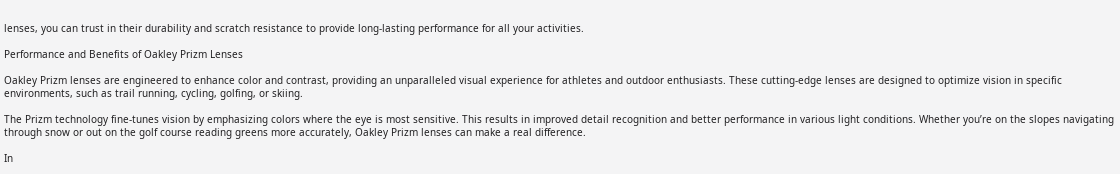lenses, you can trust in their durability and scratch resistance to provide long-lasting performance for all your activities.

Performance and Benefits of Oakley Prizm Lenses

Oakley Prizm lenses are engineered to enhance color and contrast, providing an unparalleled visual experience for athletes and outdoor enthusiasts. These cutting-edge lenses are designed to optimize vision in specific environments, such as trail running, cycling, golfing, or skiing.

The Prizm technology fine-tunes vision by emphasizing colors where the eye is most sensitive. This results in improved detail recognition and better performance in various light conditions. Whether you’re on the slopes navigating through snow or out on the golf course reading greens more accurately, Oakley Prizm lenses can make a real difference.

In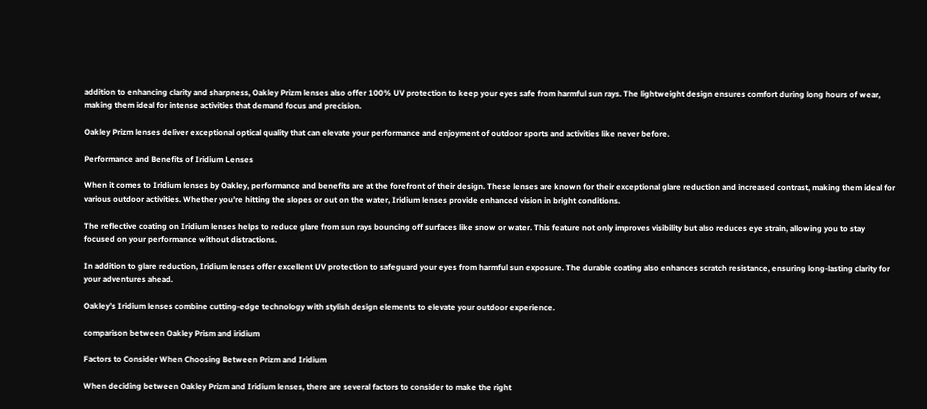addition to enhancing clarity and sharpness, Oakley Prizm lenses also offer 100% UV protection to keep your eyes safe from harmful sun rays. The lightweight design ensures comfort during long hours of wear, making them ideal for intense activities that demand focus and precision.

Oakley Prizm lenses deliver exceptional optical quality that can elevate your performance and enjoyment of outdoor sports and activities like never before.

Performance and Benefits of Iridium Lenses

When it comes to Iridium lenses by Oakley, performance and benefits are at the forefront of their design. These lenses are known for their exceptional glare reduction and increased contrast, making them ideal for various outdoor activities. Whether you’re hitting the slopes or out on the water, Iridium lenses provide enhanced vision in bright conditions.

The reflective coating on Iridium lenses helps to reduce glare from sun rays bouncing off surfaces like snow or water. This feature not only improves visibility but also reduces eye strain, allowing you to stay focused on your performance without distractions.

In addition to glare reduction, Iridium lenses offer excellent UV protection to safeguard your eyes from harmful sun exposure. The durable coating also enhances scratch resistance, ensuring long-lasting clarity for your adventures ahead.

Oakley’s Iridium lenses combine cutting-edge technology with stylish design elements to elevate your outdoor experience.

comparison between Oakley Prism and iridium

Factors to Consider When Choosing Between Prizm and Iridium

When deciding between Oakley Prizm and Iridium lenses, there are several factors to consider to make the right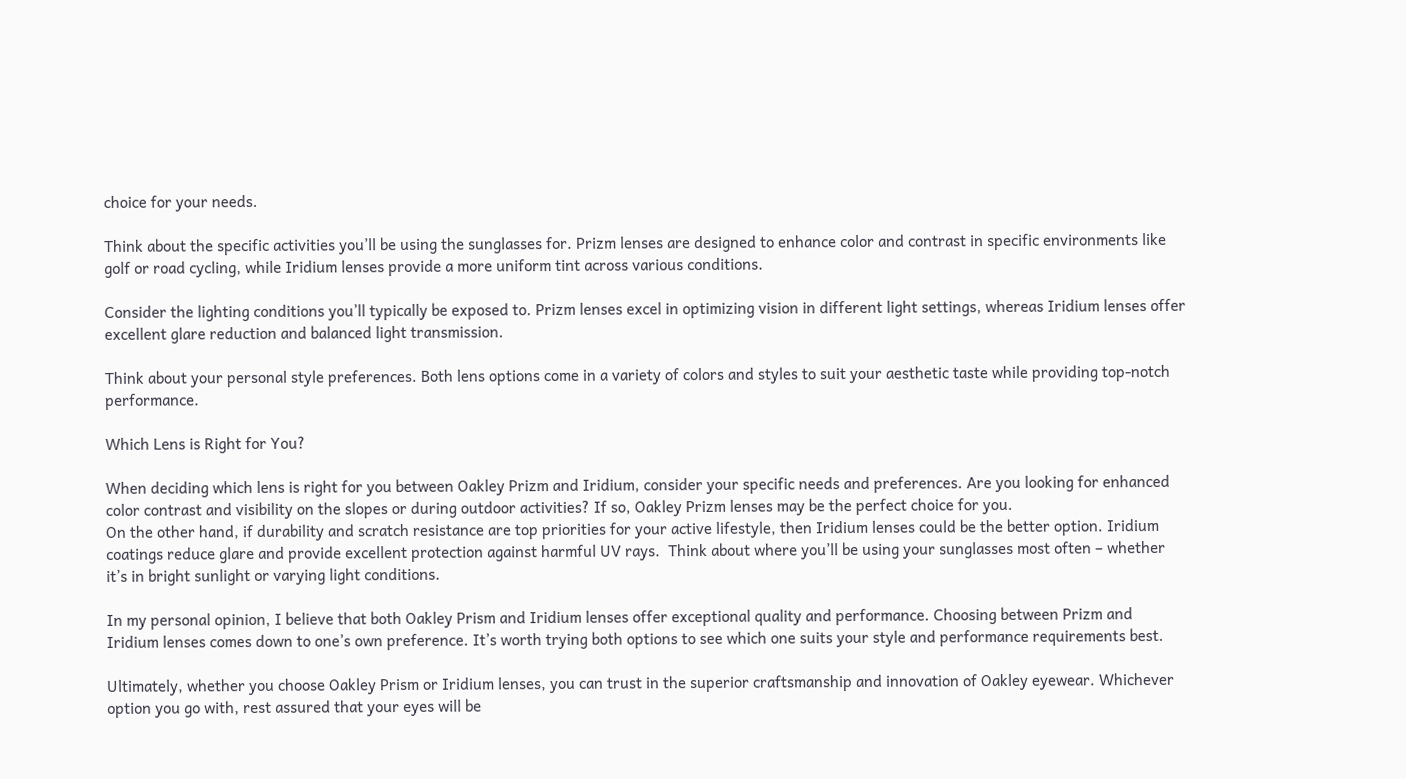choice for your needs.

Think about the specific activities you’ll be using the sunglasses for. Prizm lenses are designed to enhance color and contrast in specific environments like golf or road cycling, while Iridium lenses provide a more uniform tint across various conditions.

Consider the lighting conditions you’ll typically be exposed to. Prizm lenses excel in optimizing vision in different light settings, whereas Iridium lenses offer excellent glare reduction and balanced light transmission.

Think about your personal style preferences. Both lens options come in a variety of colors and styles to suit your aesthetic taste while providing top-notch performance.

Which Lens is Right for You?

When deciding which lens is right for you between Oakley Prizm and Iridium, consider your specific needs and preferences. Are you looking for enhanced color contrast and visibility on the slopes or during outdoor activities? If so, Oakley Prizm lenses may be the perfect choice for you.
On the other hand, if durability and scratch resistance are top priorities for your active lifestyle, then Iridium lenses could be the better option. Iridium coatings reduce glare and provide excellent protection against harmful UV rays.  Think about where you’ll be using your sunglasses most often – whether it’s in bright sunlight or varying light conditions.

In my personal opinion, I believe that both Oakley Prism and Iridium lenses offer exceptional quality and performance. Choosing between Prizm and Iridium lenses comes down to one’s own preference. It’s worth trying both options to see which one suits your style and performance requirements best.

Ultimately, whether you choose Oakley Prism or Iridium lenses, you can trust in the superior craftsmanship and innovation of Oakley eyewear. Whichever option you go with, rest assured that your eyes will be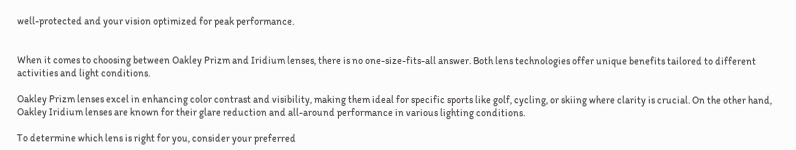well-protected and your vision optimized for peak performance.


When it comes to choosing between Oakley Prizm and Iridium lenses, there is no one-size-fits-all answer. Both lens technologies offer unique benefits tailored to different activities and light conditions.

Oakley Prizm lenses excel in enhancing color contrast and visibility, making them ideal for specific sports like golf, cycling, or skiing where clarity is crucial. On the other hand, Oakley Iridium lenses are known for their glare reduction and all-around performance in various lighting conditions.

To determine which lens is right for you, consider your preferred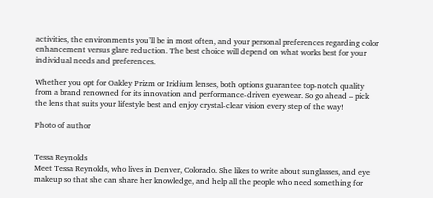activities, the environments you’ll be in most often, and your personal preferences regarding color enhancement versus glare reduction. The best choice will depend on what works best for your individual needs and preferences.

Whether you opt for Oakley Prizm or Iridium lenses, both options guarantee top-notch quality from a brand renowned for its innovation and performance-driven eyewear. So go ahead – pick the lens that suits your lifestyle best and enjoy crystal-clear vision every step of the way!

Photo of author


Tessa Reynolds
Meet Tessa Reynolds, who lives in Denver, Colorado. She likes to write about sunglasses, and eye makeup so that she can share her knowledge, and help all the people who need something for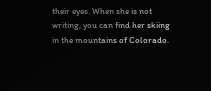their eyes. When she is not writing, you can find her skiing in the mountains of Colorado.